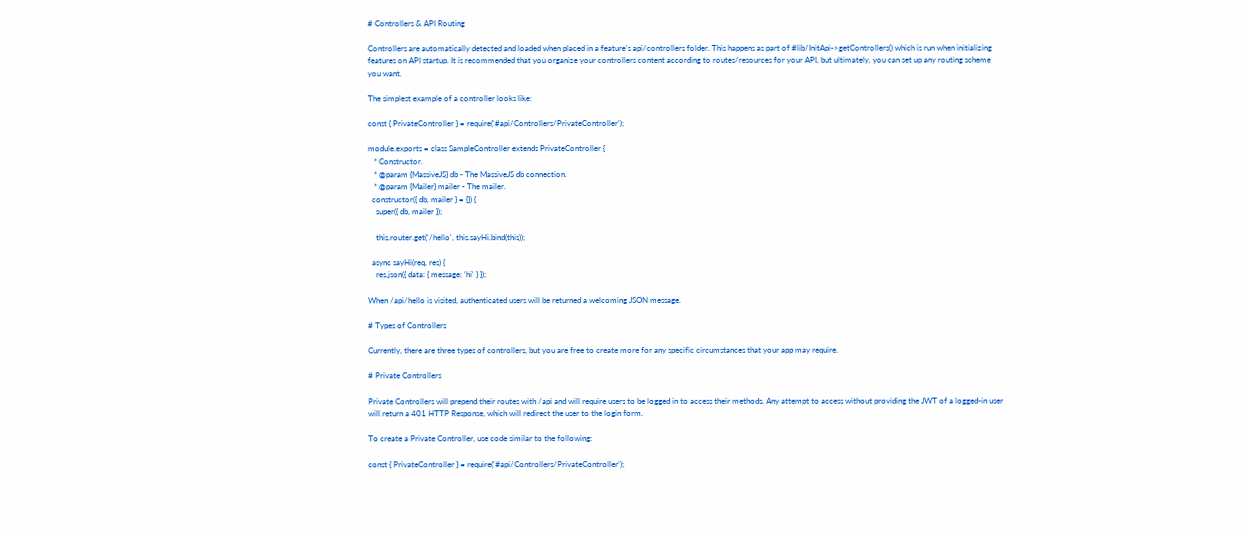# Controllers & API Routing

Controllers are automatically detected and loaded when placed in a feature's api/controllers folder. This happens as part of #lib/InitApi->getControllers() which is run when initializing features on API startup. It is recommended that you organize your controllers content according to routes/resources for your API, but ultimately, you can set up any routing scheme you want.

The simplest example of a controller looks like:

const { PrivateController } = require('#api/Controllers/PrivateController');

module.exports = class SampleController extends PrivateController {
   * Constructor.
   * @param {MassiveJS} db - The MassiveJS db connection.
   * @param {Mailer} mailer - The mailer.
  constructor({ db, mailer } = {}) {
    super({ db, mailer });

    this.router.get('/hello', this.sayHi.bind(this));

  async sayHi(req, res) {
    res.json({ data: { message: 'hi' } });

When /api/hello is visited, authenticated users will be returned a welcoming JSON message.

# Types of Controllers

Currently, there are three types of controllers, but you are free to create more for any specific circumstances that your app may require.

# Private Controllers

Private Controllers will prepend their routes with /api and will require users to be logged in to access their methods. Any attempt to access without providing the JWT of a logged-in user will return a 401 HTTP Response, which will redirect the user to the login form.

To create a Private Controller, use code similar to the following:

const { PrivateController } = require('#api/Controllers/PrivateController');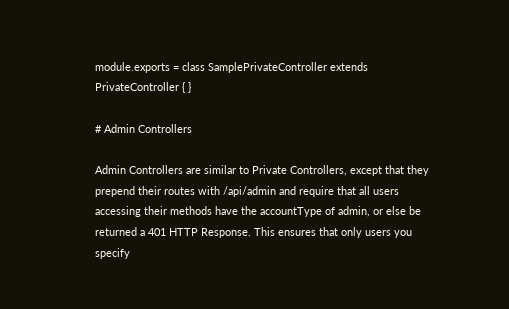module.exports = class SamplePrivateController extends PrivateController { }

# Admin Controllers

Admin Controllers are similar to Private Controllers, except that they prepend their routes with /api/admin and require that all users accessing their methods have the accountType of admin, or else be returned a 401 HTTP Response. This ensures that only users you specify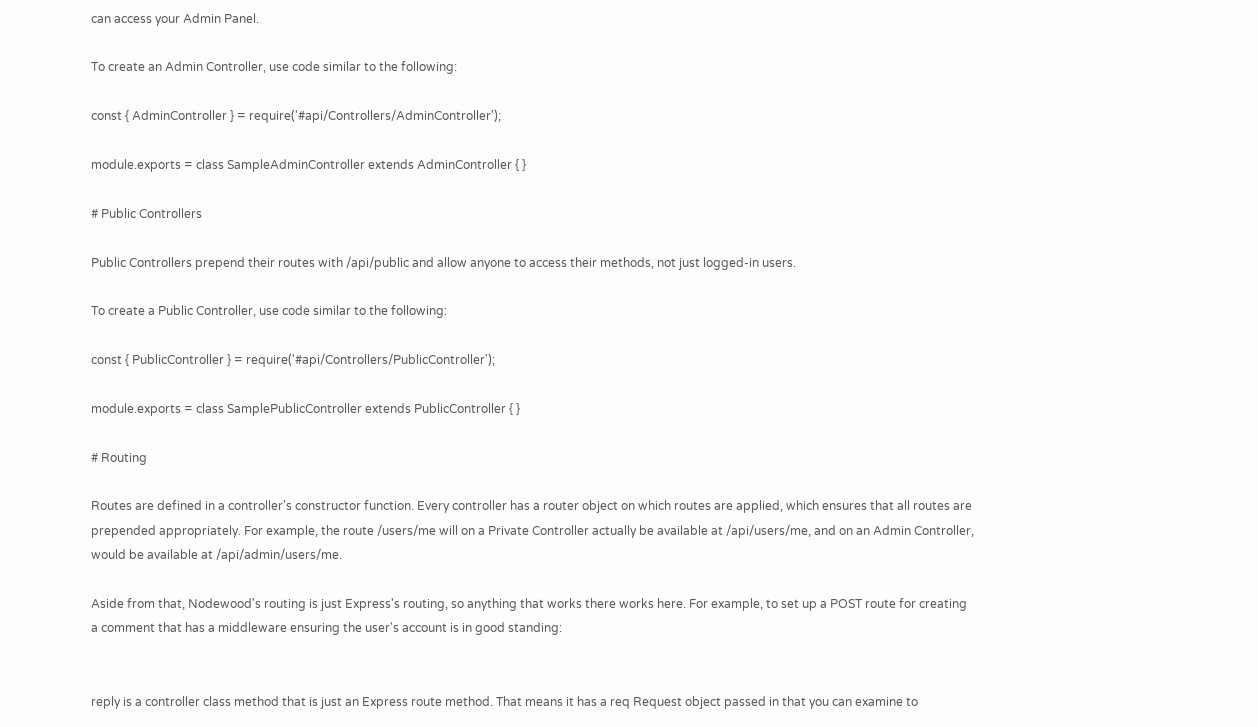can access your Admin Panel.

To create an Admin Controller, use code similar to the following:

const { AdminController } = require('#api/Controllers/AdminController');

module.exports = class SampleAdminController extends AdminController { }

# Public Controllers

Public Controllers prepend their routes with /api/public and allow anyone to access their methods, not just logged-in users.

To create a Public Controller, use code similar to the following:

const { PublicController } = require('#api/Controllers/PublicController');

module.exports = class SamplePublicController extends PublicController { }

# Routing

Routes are defined in a controller's constructor function. Every controller has a router object on which routes are applied, which ensures that all routes are prepended appropriately. For example, the route /users/me will on a Private Controller actually be available at /api/users/me, and on an Admin Controller, would be available at /api/admin/users/me.

Aside from that, Nodewood's routing is just Express's routing, so anything that works there works here. For example, to set up a POST route for creating a comment that has a middleware ensuring the user's account is in good standing:


reply is a controller class method that is just an Express route method. That means it has a req Request object passed in that you can examine to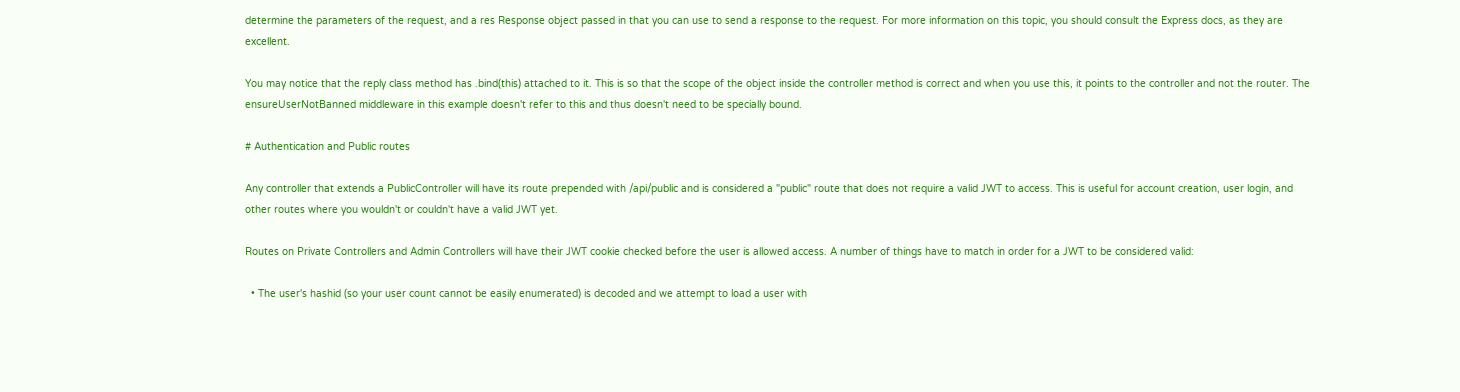determine the parameters of the request, and a res Response object passed in that you can use to send a response to the request. For more information on this topic, you should consult the Express docs, as they are excellent.

You may notice that the reply class method has .bind(this) attached to it. This is so that the scope of the object inside the controller method is correct and when you use this, it points to the controller and not the router. The ensureUserNotBanned middleware in this example doesn't refer to this and thus doesn't need to be specially bound.

# Authentication and Public routes

Any controller that extends a PublicController will have its route prepended with /api/public and is considered a "public" route that does not require a valid JWT to access. This is useful for account creation, user login, and other routes where you wouldn't or couldn't have a valid JWT yet.

Routes on Private Controllers and Admin Controllers will have their JWT cookie checked before the user is allowed access. A number of things have to match in order for a JWT to be considered valid:

  • The user's hashid (so your user count cannot be easily enumerated) is decoded and we attempt to load a user with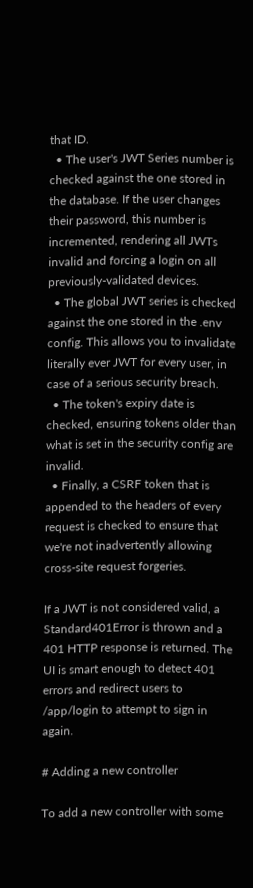that ID.
  • The user's JWT Series number is checked against the one stored in the database. If the user changes their password, this number is incremented, rendering all JWTs invalid and forcing a login on all previously-validated devices.
  • The global JWT series is checked against the one stored in the .env config. This allows you to invalidate literally ever JWT for every user, in case of a serious security breach.
  • The token's expiry date is checked, ensuring tokens older than what is set in the security config are invalid.
  • Finally, a CSRF token that is appended to the headers of every request is checked to ensure that we're not inadvertently allowing cross-site request forgeries.

If a JWT is not considered valid, a Standard401Error is thrown and a 401 HTTP response is returned. The UI is smart enough to detect 401 errors and redirect users to /app/login to attempt to sign in again.

# Adding a new controller

To add a new controller with some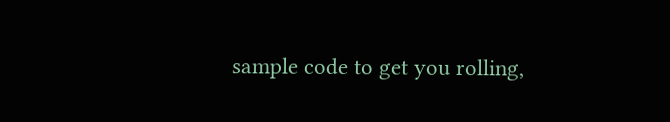sample code to get you rolling,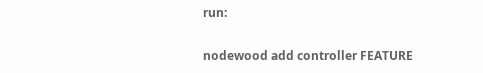run:

nodewood add controller FEATURE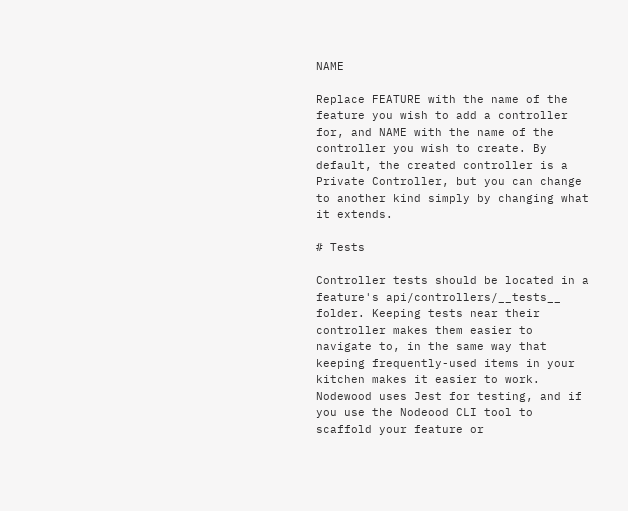NAME

Replace FEATURE with the name of the feature you wish to add a controller for, and NAME with the name of the controller you wish to create. By default, the created controller is a Private Controller, but you can change to another kind simply by changing what it extends.

# Tests

Controller tests should be located in a feature's api/controllers/__tests__ folder. Keeping tests near their controller makes them easier to navigate to, in the same way that keeping frequently-used items in your kitchen makes it easier to work. Nodewood uses Jest for testing, and if you use the Nodeood CLI tool to scaffold your feature or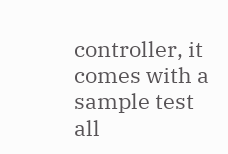controller, it comes with a sample test all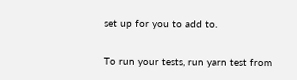set up for you to add to.

To run your tests, run yarn test from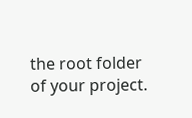the root folder of your project.